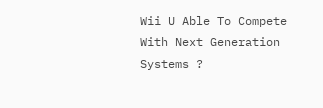Wii U Able To Compete With Next Generation Systems ?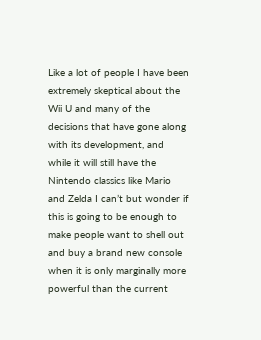Like a lot of people I have been extremely skeptical about the Wii U and many of the decisions that have gone along with its development, and while it will still have the Nintendo classics like Mario and Zelda I can’t but wonder if this is going to be enough to make people want to shell out and buy a brand new console when it is only marginally more powerful than the current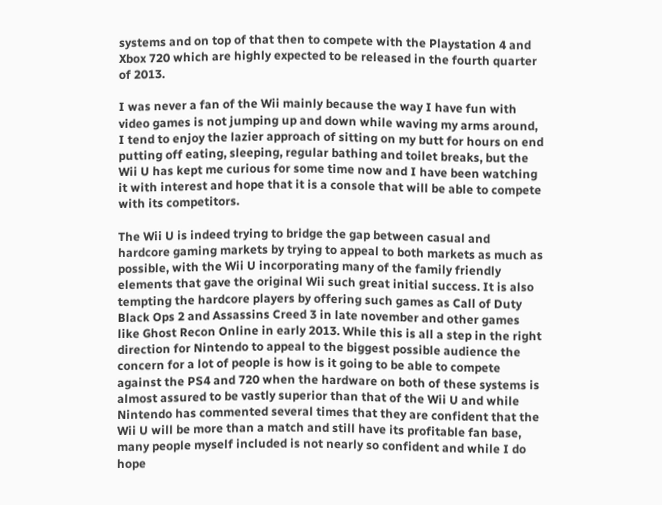systems and on top of that then to compete with the Playstation 4 and Xbox 720 which are highly expected to be released in the fourth quarter of 2013.

I was never a fan of the Wii mainly because the way I have fun with video games is not jumping up and down while waving my arms around, I tend to enjoy the lazier approach of sitting on my butt for hours on end putting off eating, sleeping, regular bathing and toilet breaks, but the Wii U has kept me curious for some time now and I have been watching it with interest and hope that it is a console that will be able to compete with its competitors.

The Wii U is indeed trying to bridge the gap between casual and hardcore gaming markets by trying to appeal to both markets as much as possible, with the Wii U incorporating many of the family friendly elements that gave the original Wii such great initial success. It is also tempting the hardcore players by offering such games as Call of Duty Black Ops 2 and Assassins Creed 3 in late november and other games like Ghost Recon Online in early 2013. While this is all a step in the right direction for Nintendo to appeal to the biggest possible audience the concern for a lot of people is how is it going to be able to compete against the PS4 and 720 when the hardware on both of these systems is almost assured to be vastly superior than that of the Wii U and while Nintendo has commented several times that they are confident that the Wii U will be more than a match and still have its profitable fan base, many people myself included is not nearly so confident and while I do hope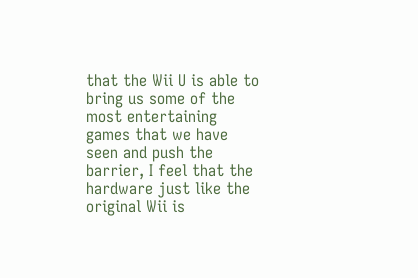that the Wii U is able to bring us some of the most entertaining games that we have seen and push the barrier, I feel that the hardware just like the original Wii is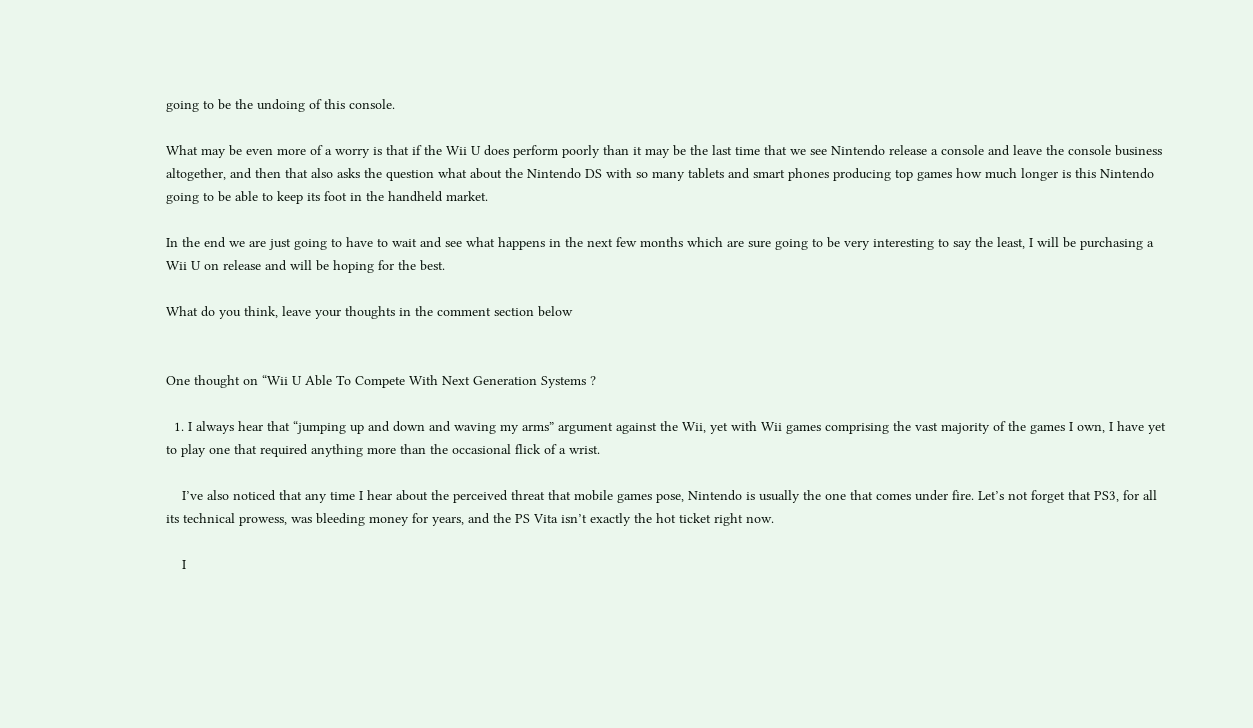going to be the undoing of this console.

What may be even more of a worry is that if the Wii U does perform poorly than it may be the last time that we see Nintendo release a console and leave the console business altogether, and then that also asks the question what about the Nintendo DS with so many tablets and smart phones producing top games how much longer is this Nintendo going to be able to keep its foot in the handheld market.

In the end we are just going to have to wait and see what happens in the next few months which are sure going to be very interesting to say the least, I will be purchasing a Wii U on release and will be hoping for the best.

What do you think, leave your thoughts in the comment section below


One thought on “Wii U Able To Compete With Next Generation Systems ?

  1. I always hear that “jumping up and down and waving my arms” argument against the Wii, yet with Wii games comprising the vast majority of the games I own, I have yet to play one that required anything more than the occasional flick of a wrist.

    I’ve also noticed that any time I hear about the perceived threat that mobile games pose, Nintendo is usually the one that comes under fire. Let’s not forget that PS3, for all its technical prowess, was bleeding money for years, and the PS Vita isn’t exactly the hot ticket right now.

    I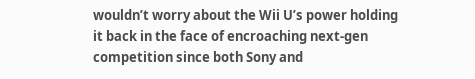wouldn’t worry about the Wii U’s power holding it back in the face of encroaching next-gen competition since both Sony and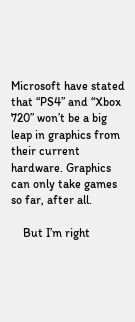Microsoft have stated that “PS4” and “Xbox 720” won’t be a big leap in graphics from their current hardware. Graphics can only take games so far, after all.

    But I’m right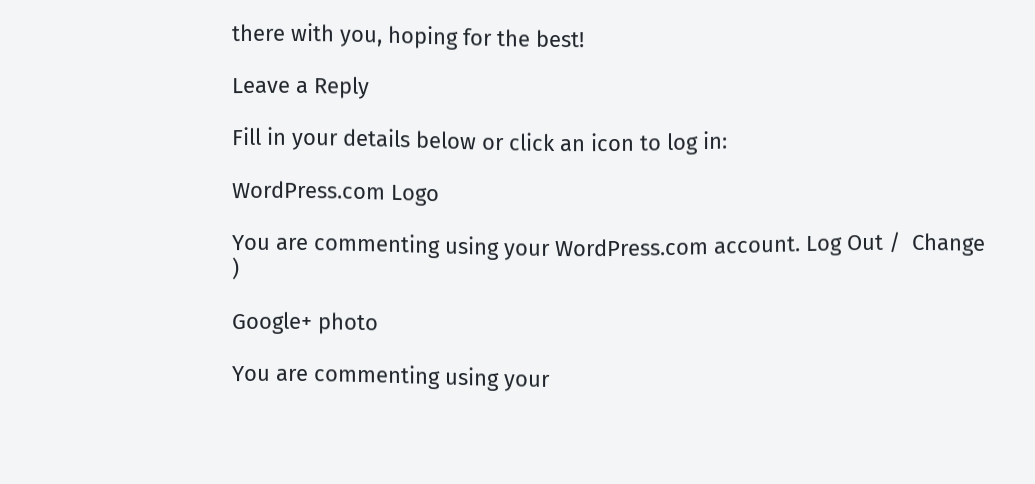there with you, hoping for the best!

Leave a Reply

Fill in your details below or click an icon to log in:

WordPress.com Logo

You are commenting using your WordPress.com account. Log Out /  Change )

Google+ photo

You are commenting using your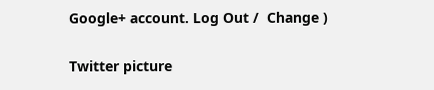Google+ account. Log Out /  Change )

Twitter picture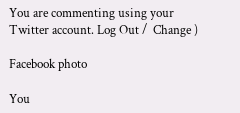You are commenting using your Twitter account. Log Out /  Change )

Facebook photo

You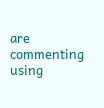are commenting using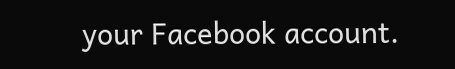your Facebook account.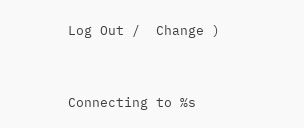Log Out /  Change )


Connecting to %s